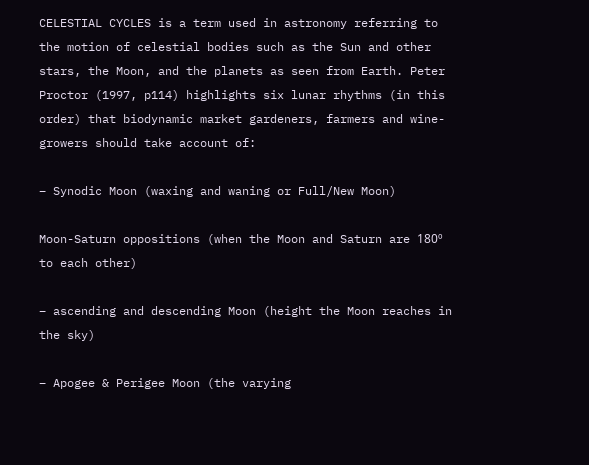CELESTIAL CYCLES is a term used in astronomy referring to the motion of celestial bodies such as the Sun and other stars, the Moon, and the planets as seen from Earth. Peter Proctor (1997, p114) highlights six lunar rhythms (in this order) that biodynamic market gardeners, farmers and wine-growers should take account of:

– Synodic Moon (waxing and waning or Full/New Moon)

Moon-Saturn oppositions (when the Moon and Saturn are 180º to each other)

– ascending and descending Moon (height the Moon reaches in the sky)

– Apogee & Perigee Moon (the varying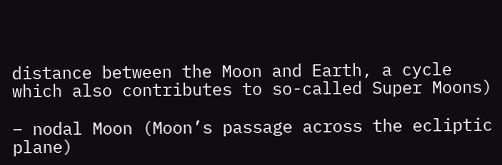distance between the Moon and Earth, a cycle which also contributes to so-called Super Moons)

– nodal Moon (Moon’s passage across the ecliptic plane)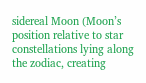sidereal Moon (Moon’s position relative to star constellations lying along the zodiac, creating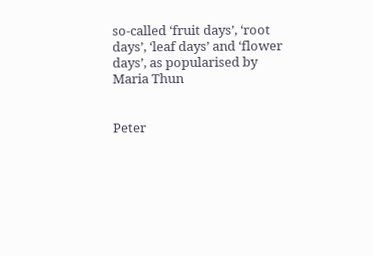so-called ‘fruit days’, ‘root days’, ‘leaf days’ and ‘flower days’, as popularised by Maria Thun


Peter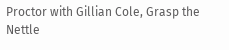Proctor with Gillian Cole, Grasp the Nettle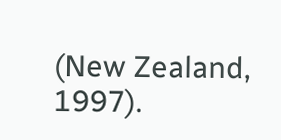(New Zealand, 1997).